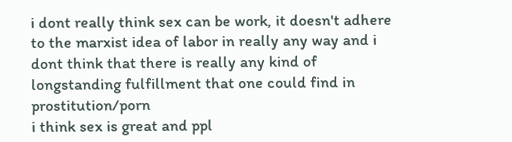i dont really think sex can be work, it doesn't adhere to the marxist idea of labor in really any way and i dont think that there is really any kind of longstanding fulfillment that one could find in prostitution/porn
i think sex is great and ppl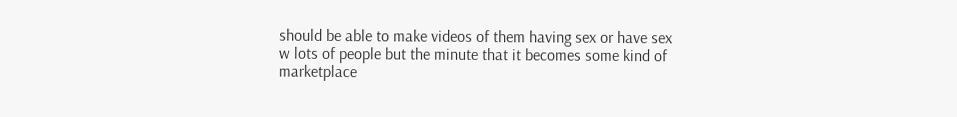should be able to make videos of them having sex or have sex w lots of people but the minute that it becomes some kind of marketplace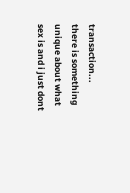transaction...
there is something unique about what sex is and i just dont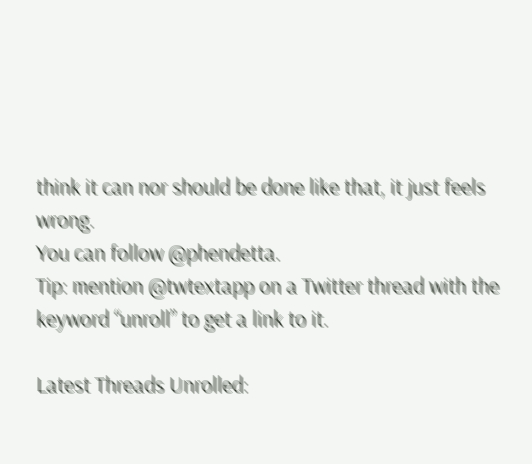think it can nor should be done like that, it just feels wrong.
You can follow @phendetta.
Tip: mention @twtextapp on a Twitter thread with the keyword “unroll” to get a link to it.

Latest Threads Unrolled: